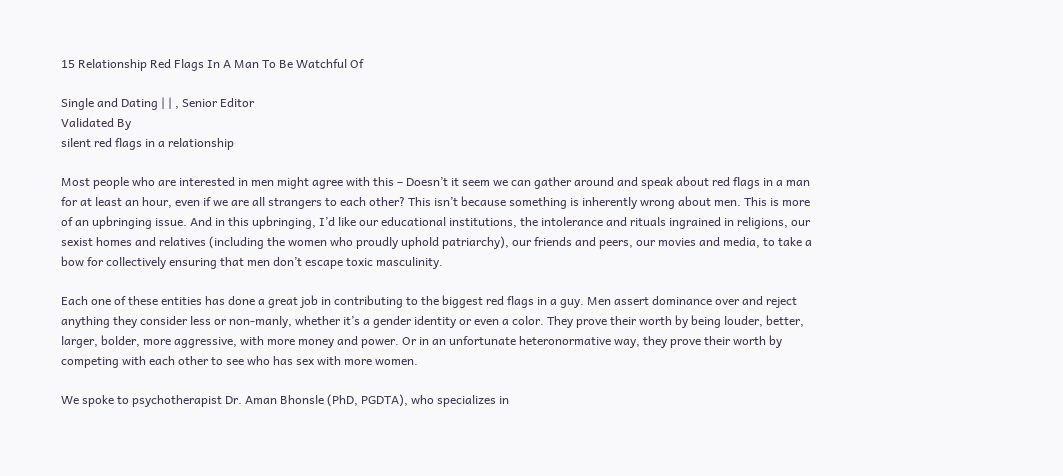15 Relationship Red Flags In A Man To Be Watchful Of

Single and Dating | | , Senior Editor
Validated By
silent red flags in a relationship

Most people who are interested in men might agree with this – Doesn’t it seem we can gather around and speak about red flags in a man for at least an hour, even if we are all strangers to each other? This isn’t because something is inherently wrong about men. This is more of an upbringing issue. And in this upbringing, I’d like our educational institutions, the intolerance and rituals ingrained in religions, our sexist homes and relatives (including the women who proudly uphold patriarchy), our friends and peers, our movies and media, to take a bow for collectively ensuring that men don’t escape toxic masculinity.

Each one of these entities has done a great job in contributing to the biggest red flags in a guy. Men assert dominance over and reject anything they consider less or non-manly, whether it’s a gender identity or even a color. They prove their worth by being louder, better, larger, bolder, more aggressive, with more money and power. Or in an unfortunate heteronormative way, they prove their worth by competing with each other to see who has sex with more women.

We spoke to psychotherapist Dr. Aman Bhonsle (PhD, PGDTA), who specializes in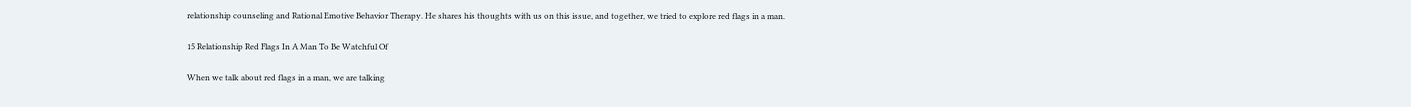relationship counseling and Rational Emotive Behavior Therapy. He shares his thoughts with us on this issue, and together, we tried to explore red flags in a man.

15 Relationship Red Flags In A Man To Be Watchful Of

When we talk about red flags in a man, we are talking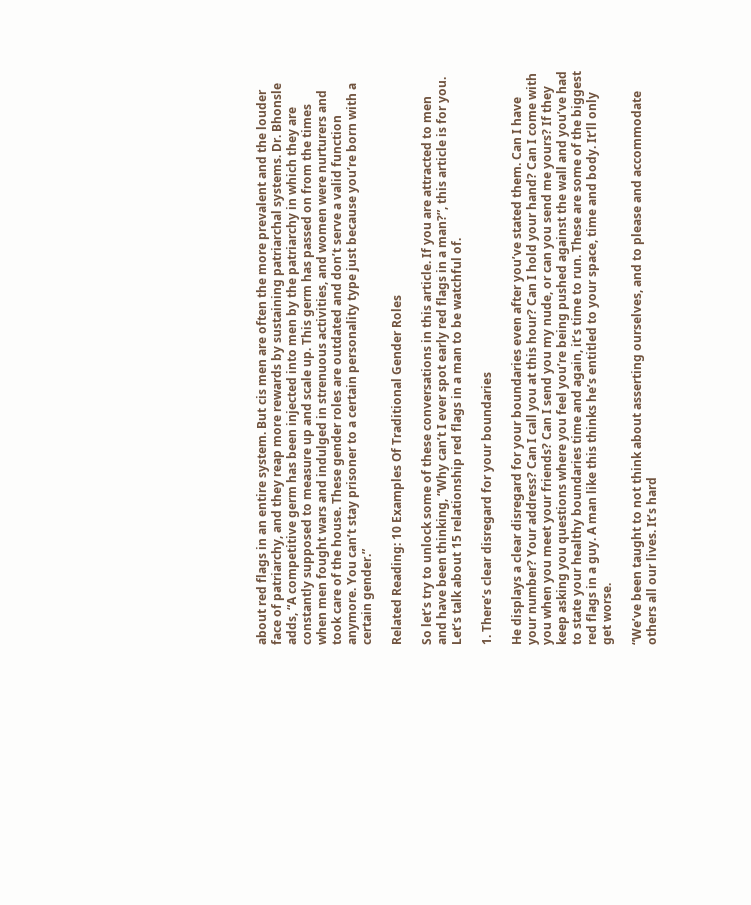about red flags in an entire system. But cis men are often the more prevalent and the louder face of patriarchy, and they reap more rewards by sustaining patriarchal systems. Dr. Bhonsle adds, “A competitive germ has been injected into men by the patriarchy in which they are constantly supposed to measure up and scale up. This germ has passed on from the times when men fought wars and indulged in strenuous activities, and women were nurturers and took care of the house. These gender roles are outdated and don’t serve a valid function anymore. You can’t stay prisoner to a certain personality type just because you’re born with a certain gender.”

Related Reading: 10 Examples Of Traditional Gender Roles

So let’s try to unlock some of these conversations in this article. If you are attracted to men and have been thinking, “Why can’t I ever spot early red flags in a man?”, this article is for you. Let’s talk about 15 relationship red flags in a man to be watchful of.

1. There’s clear disregard for your boundaries

He displays a clear disregard for your boundaries even after you’ve stated them. Can I have your number? Your address? Can I call you at this hour? Can I hold your hand? Can I come with you when you meet your friends? Can I send you my nude, or can you send me yours? If they keep asking you questions where you feel you’re being pushed against the wall and you’ve had to state your healthy boundaries time and again, it’s time to run. These are some of the biggest red flags in a guy. A man like this thinks he’s entitled to your space, time and body. It’ll only get worse.

“We’ve been taught to not think about asserting ourselves, and to please and accommodate others all our lives. It’s hard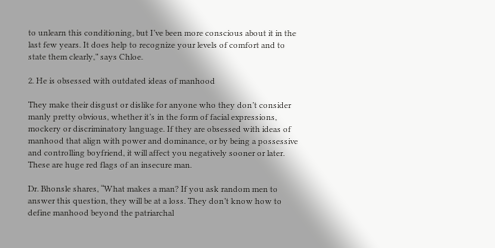to unlearn this conditioning, but I’ve been more conscious about it in the last few years. It does help to recognize your levels of comfort and to state them clearly,” says Chloe.

2. He is obsessed with outdated ideas of manhood

They make their disgust or dislike for anyone who they don’t consider manly pretty obvious, whether it’s in the form of facial expressions, mockery or discriminatory language. If they are obsessed with ideas of manhood that align with power and dominance, or by being a possessive and controlling boyfriend, it will affect you negatively sooner or later. These are huge red flags of an insecure man.

Dr. Bhonsle shares, “What makes a man? If you ask random men to answer this question, they will be at a loss. They don’t know how to define manhood beyond the patriarchal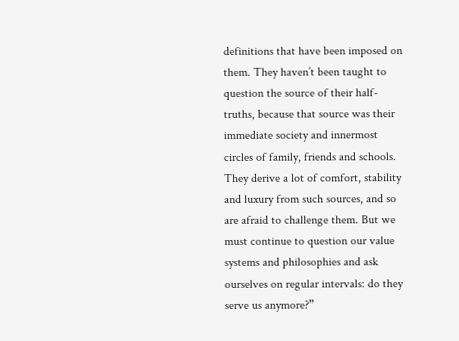definitions that have been imposed on them. They haven’t been taught to question the source of their half-truths, because that source was their immediate society and innermost circles of family, friends and schools. They derive a lot of comfort, stability and luxury from such sources, and so are afraid to challenge them. But we must continue to question our value systems and philosophies and ask ourselves on regular intervals: do they serve us anymore?”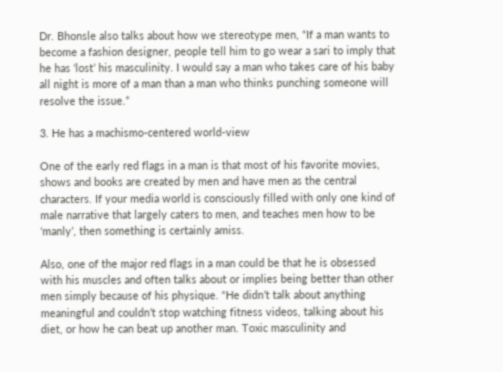Dr. Bhonsle also talks about how we stereotype men, “If a man wants to become a fashion designer, people tell him to go wear a sari to imply that he has ‘lost’ his masculinity. I would say a man who takes care of his baby all night is more of a man than a man who thinks punching someone will resolve the issue.”

3. He has a machismo-centered world-view

One of the early red flags in a man is that most of his favorite movies, shows and books are created by men and have men as the central characters. If your media world is consciously filled with only one kind of male narrative that largely caters to men, and teaches men how to be ‘manly’, then something is certainly amiss.

Also, one of the major red flags in a man could be that he is obsessed with his muscles and often talks about or implies being better than other men simply because of his physique. “He didn’t talk about anything meaningful and couldn’t stop watching fitness videos, talking about his diet, or how he can beat up another man. Toxic masculinity and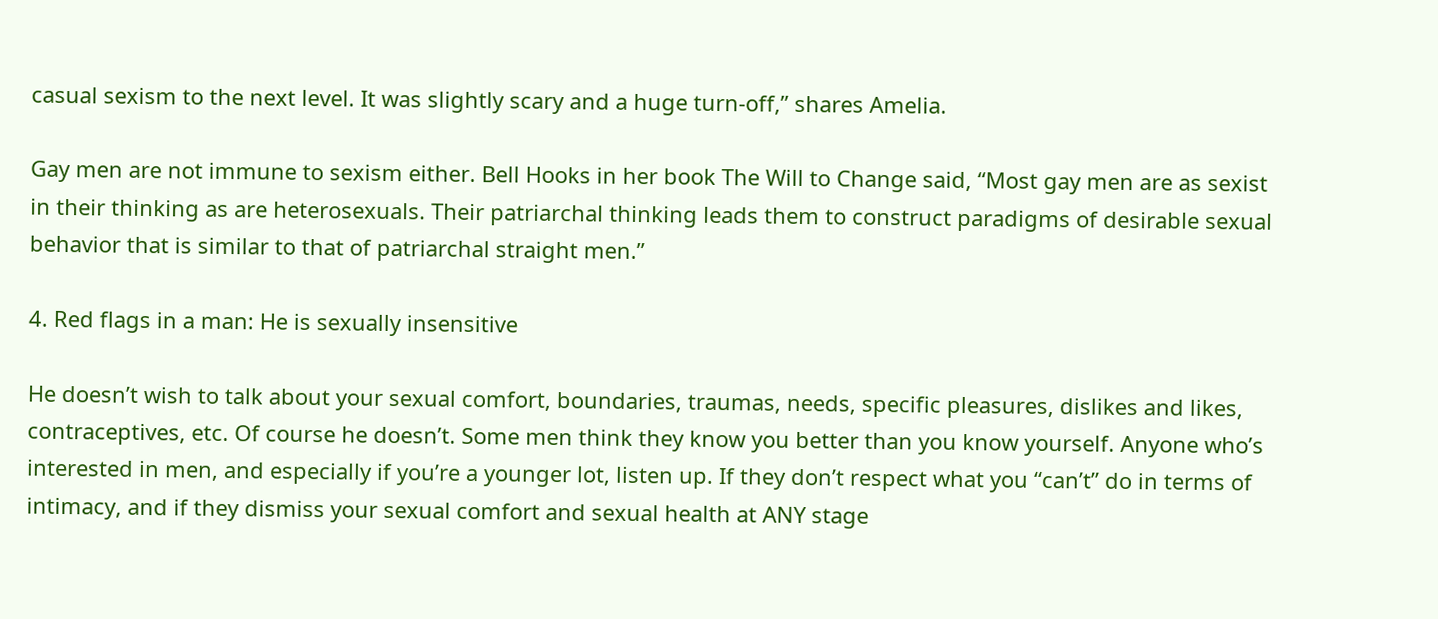casual sexism to the next level. It was slightly scary and a huge turn-off,” shares Amelia.

Gay men are not immune to sexism either. Bell Hooks in her book The Will to Change said, “Most gay men are as sexist in their thinking as are heterosexuals. Their patriarchal thinking leads them to construct paradigms of desirable sexual behavior that is similar to that of patriarchal straight men.”

4. Red flags in a man: He is sexually insensitive

He doesn’t wish to talk about your sexual comfort, boundaries, traumas, needs, specific pleasures, dislikes and likes, contraceptives, etc. Of course he doesn’t. Some men think they know you better than you know yourself. Anyone who’s interested in men, and especially if you’re a younger lot, listen up. If they don’t respect what you “can’t” do in terms of intimacy, and if they dismiss your sexual comfort and sexual health at ANY stage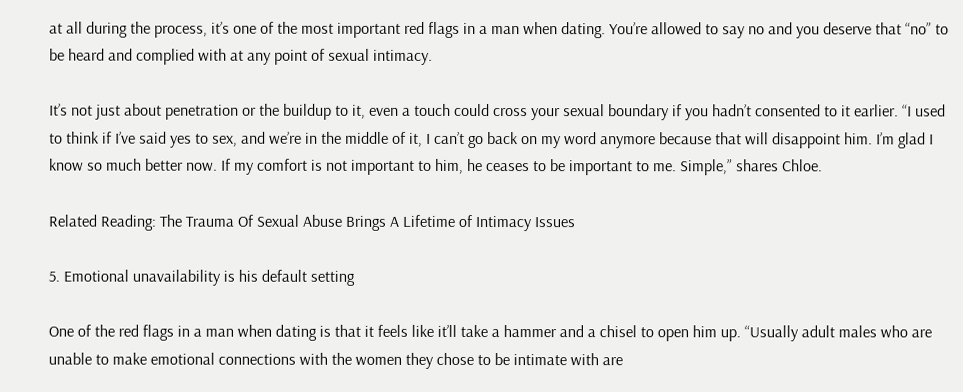at all during the process, it’s one of the most important red flags in a man when dating. You’re allowed to say no and you deserve that “no” to be heard and complied with at any point of sexual intimacy.

It’s not just about penetration or the buildup to it, even a touch could cross your sexual boundary if you hadn’t consented to it earlier. “I used to think if I’ve said yes to sex, and we’re in the middle of it, I can’t go back on my word anymore because that will disappoint him. I’m glad I know so much better now. If my comfort is not important to him, he ceases to be important to me. Simple,” shares Chloe.

Related Reading: The Trauma Of Sexual Abuse Brings A Lifetime of Intimacy Issues

5. Emotional unavailability is his default setting

One of the red flags in a man when dating is that it feels like it’ll take a hammer and a chisel to open him up. “Usually adult males who are unable to make emotional connections with the women they chose to be intimate with are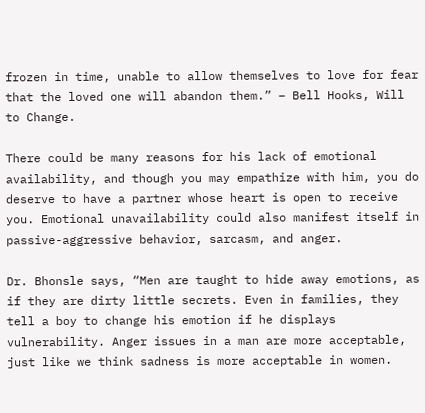frozen in time, unable to allow themselves to love for fear that the loved one will abandon them.” – Bell Hooks, Will to Change.

There could be many reasons for his lack of emotional availability, and though you may empathize with him, you do deserve to have a partner whose heart is open to receive you. Emotional unavailability could also manifest itself in passive-aggressive behavior, sarcasm, and anger.

Dr. Bhonsle says, “Men are taught to hide away emotions, as if they are dirty little secrets. Even in families, they tell a boy to change his emotion if he displays vulnerability. Anger issues in a man are more acceptable, just like we think sadness is more acceptable in women.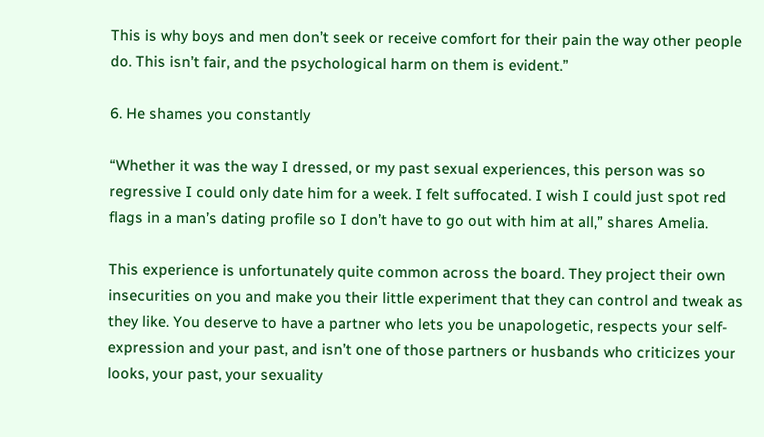This is why boys and men don’t seek or receive comfort for their pain the way other people do. This isn’t fair, and the psychological harm on them is evident.”

6. He shames you constantly

“Whether it was the way I dressed, or my past sexual experiences, this person was so regressive I could only date him for a week. I felt suffocated. I wish I could just spot red flags in a man’s dating profile so I don’t have to go out with him at all,” shares Amelia.

This experience is unfortunately quite common across the board. They project their own insecurities on you and make you their little experiment that they can control and tweak as they like. You deserve to have a partner who lets you be unapologetic, respects your self-expression and your past, and isn’t one of those partners or husbands who criticizes your looks, your past, your sexuality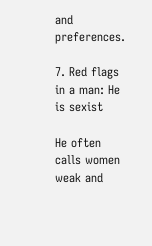and preferences.

7. Red flags in a man: He is sexist

He often calls women weak and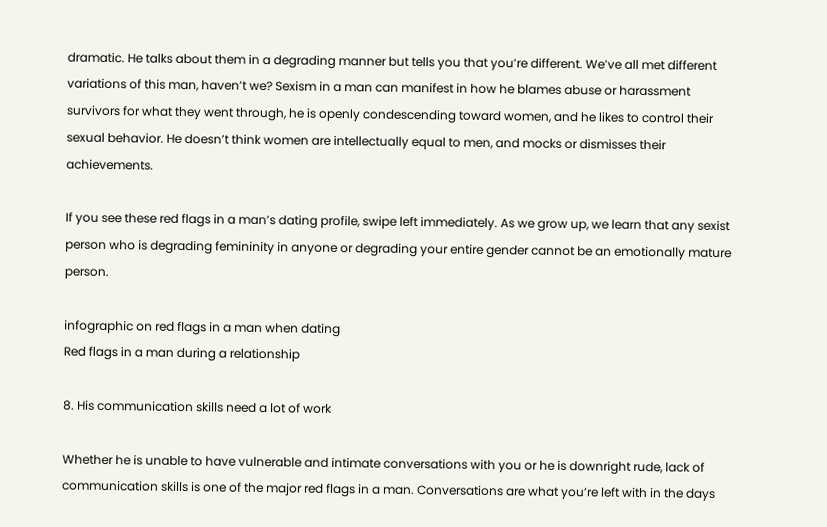dramatic. He talks about them in a degrading manner but tells you that you’re different. We’ve all met different variations of this man, haven’t we? Sexism in a man can manifest in how he blames abuse or harassment survivors for what they went through, he is openly condescending toward women, and he likes to control their sexual behavior. He doesn’t think women are intellectually equal to men, and mocks or dismisses their achievements.

If you see these red flags in a man’s dating profile, swipe left immediately. As we grow up, we learn that any sexist person who is degrading femininity in anyone or degrading your entire gender cannot be an emotionally mature person.

infographic on red flags in a man when dating
Red flags in a man during a relationship

8. His communication skills need a lot of work

Whether he is unable to have vulnerable and intimate conversations with you or he is downright rude, lack of communication skills is one of the major red flags in a man. Conversations are what you’re left with in the days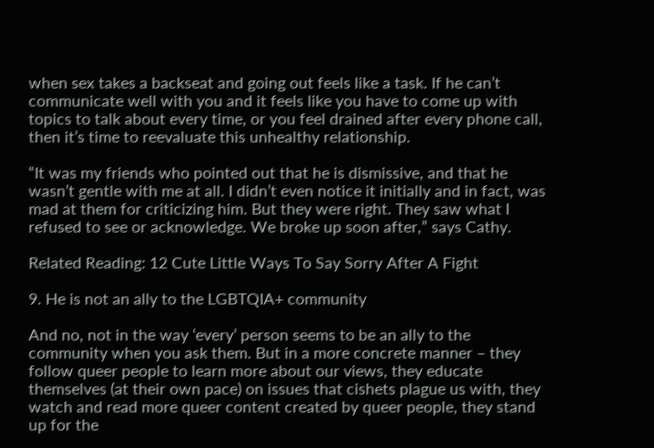when sex takes a backseat and going out feels like a task. If he can’t communicate well with you and it feels like you have to come up with topics to talk about every time, or you feel drained after every phone call, then it’s time to reevaluate this unhealthy relationship.

“It was my friends who pointed out that he is dismissive, and that he wasn’t gentle with me at all. I didn’t even notice it initially and in fact, was mad at them for criticizing him. But they were right. They saw what I refused to see or acknowledge. We broke up soon after,” says Cathy.

Related Reading: 12 Cute Little Ways To Say Sorry After A Fight

9. He is not an ally to the LGBTQIA+ community

And no, not in the way ‘every’ person seems to be an ally to the community when you ask them. But in a more concrete manner – they follow queer people to learn more about our views, they educate themselves (at their own pace) on issues that cishets plague us with, they watch and read more queer content created by queer people, they stand up for the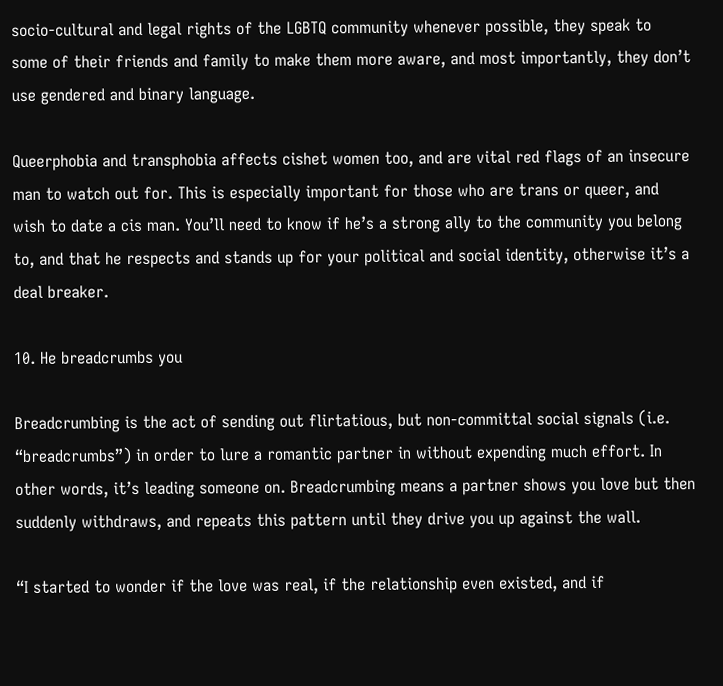socio-cultural and legal rights of the LGBTQ community whenever possible, they speak to some of their friends and family to make them more aware, and most importantly, they don’t use gendered and binary language.

Queerphobia and transphobia affects cishet women too, and are vital red flags of an insecure man to watch out for. This is especially important for those who are trans or queer, and wish to date a cis man. You’ll need to know if he’s a strong ally to the community you belong to, and that he respects and stands up for your political and social identity, otherwise it’s a deal breaker.

10. He breadcrumbs you

Breadcrumbing is the act of sending out flirtatious, but non-committal social signals (i.e. “breadcrumbs”) in order to lure a romantic partner in without expending much effort. In other words, it’s leading someone on. Breadcrumbing means a partner shows you love but then suddenly withdraws, and repeats this pattern until they drive you up against the wall.

“I started to wonder if the love was real, if the relationship even existed, and if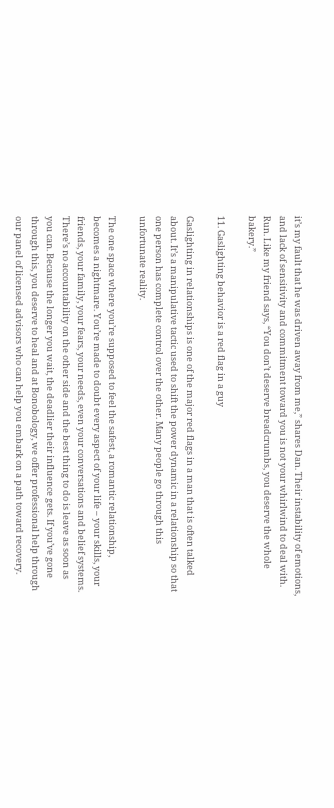it’s my fault that he was driven away from me,” shares Dan. Their instability of emotions, and lack of sensitivity and commitment toward you is not your whirlwind to deal with. Run. Like my friend says, “You don’t deserve breadcrumbs, you deserve the whole bakery.”

11. Gaslighting behavior is a red flag in a guy

Gaslighting in relationships is one of the major red flags in a man that is often talked about. It’s a manipulative tactic used to shift the power dynamic in a relationship so that one person has complete control over the other. Many people go through this unfortunate reality.

The one space where you’re supposed to feel the safest, a romantic relationship, becomes a nightmare. You’re made to doubt every aspect of your life – your skills, your friends, your family, your fears, your needs, even your conversations and belief systems. There’s no accountability on the other side and the best thing to do is leave as soon as you can. Because the longer you wait, the deadlier their influence gets. If you’ve gone through this, you deserve to heal and at Bonobology, we offer professional help through our panel of licensed advisors who can help you embark on a path toward recovery.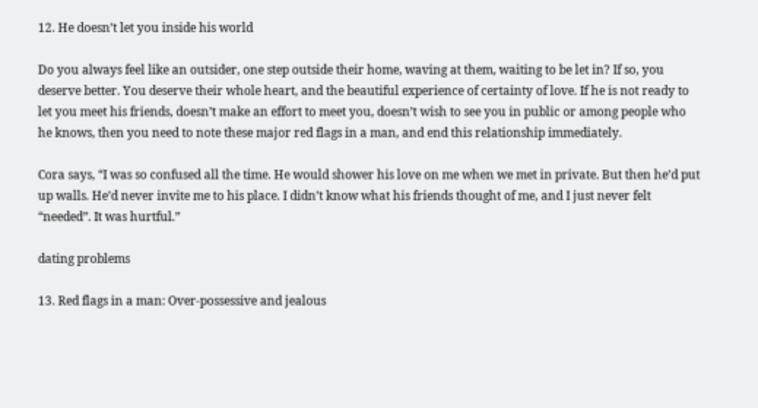12. He doesn’t let you inside his world

Do you always feel like an outsider, one step outside their home, waving at them, waiting to be let in? If so, you deserve better. You deserve their whole heart, and the beautiful experience of certainty of love. If he is not ready to let you meet his friends, doesn’t make an effort to meet you, doesn’t wish to see you in public or among people who he knows, then you need to note these major red flags in a man, and end this relationship immediately.

Cora says, “I was so confused all the time. He would shower his love on me when we met in private. But then he’d put up walls. He’d never invite me to his place. I didn’t know what his friends thought of me, and I just never felt “needed”. It was hurtful.”

dating problems

13. Red flags in a man: Over-possessive and jealous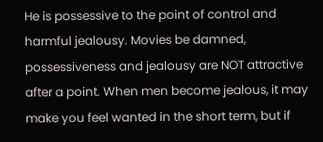He is possessive to the point of control and harmful jealousy. Movies be damned, possessiveness and jealousy are NOT attractive after a point. When men become jealous, it may make you feel wanted in the short term, but if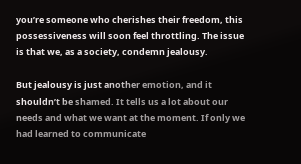you’re someone who cherishes their freedom, this possessiveness will soon feel throttling. The issue is that we, as a society, condemn jealousy.

But jealousy is just another emotion, and it shouldn’t be shamed. It tells us a lot about our needs and what we want at the moment. If only we had learned to communicate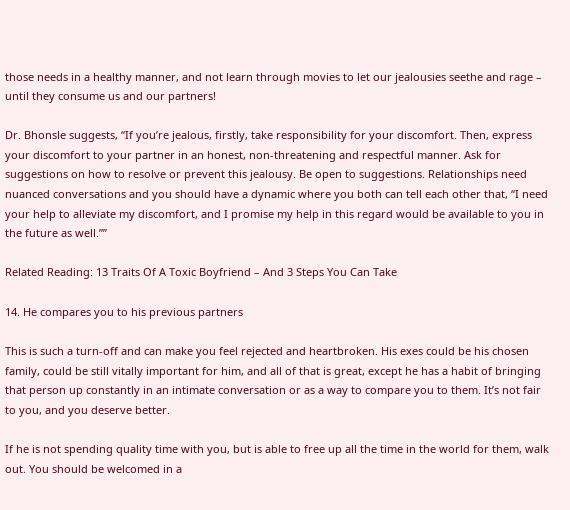those needs in a healthy manner, and not learn through movies to let our jealousies seethe and rage – until they consume us and our partners!

Dr. Bhonsle suggests, “If you’re jealous, firstly, take responsibility for your discomfort. Then, express your discomfort to your partner in an honest, non-threatening and respectful manner. Ask for suggestions on how to resolve or prevent this jealousy. Be open to suggestions. Relationships need nuanced conversations and you should have a dynamic where you both can tell each other that, “I need your help to alleviate my discomfort, and I promise my help in this regard would be available to you in the future as well.””

Related Reading: 13 Traits Of A Toxic Boyfriend – And 3 Steps You Can Take

14. He compares you to his previous partners

This is such a turn-off and can make you feel rejected and heartbroken. His exes could be his chosen family, could be still vitally important for him, and all of that is great, except he has a habit of bringing that person up constantly in an intimate conversation or as a way to compare you to them. It’s not fair to you, and you deserve better.

If he is not spending quality time with you, but is able to free up all the time in the world for them, walk out. You should be welcomed in a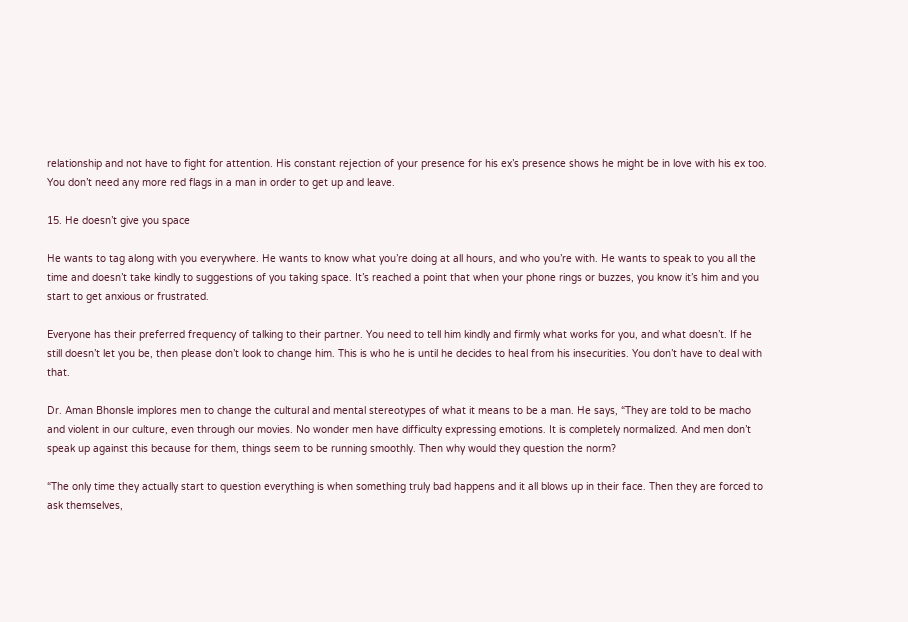relationship and not have to fight for attention. His constant rejection of your presence for his ex’s presence shows he might be in love with his ex too. You don’t need any more red flags in a man in order to get up and leave.

15. He doesn’t give you space

He wants to tag along with you everywhere. He wants to know what you’re doing at all hours, and who you’re with. He wants to speak to you all the time and doesn’t take kindly to suggestions of you taking space. It’s reached a point that when your phone rings or buzzes, you know it’s him and you start to get anxious or frustrated.

Everyone has their preferred frequency of talking to their partner. You need to tell him kindly and firmly what works for you, and what doesn’t. If he still doesn’t let you be, then please don’t look to change him. This is who he is until he decides to heal from his insecurities. You don’t have to deal with that.

Dr. Aman Bhonsle implores men to change the cultural and mental stereotypes of what it means to be a man. He says, “They are told to be macho and violent in our culture, even through our movies. No wonder men have difficulty expressing emotions. It is completely normalized. And men don’t speak up against this because for them, things seem to be running smoothly. Then why would they question the norm?

“The only time they actually start to question everything is when something truly bad happens and it all blows up in their face. Then they are forced to ask themselves,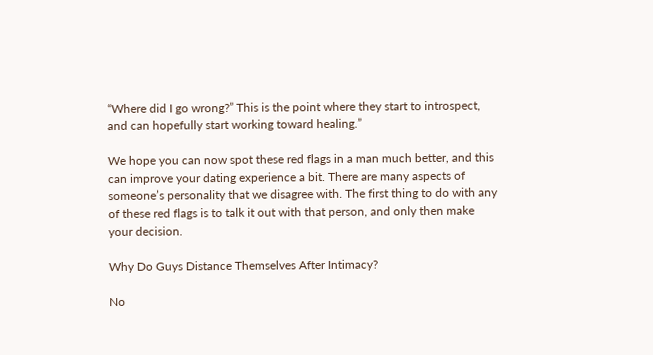“Where did I go wrong?” This is the point where they start to introspect, and can hopefully start working toward healing.”

We hope you can now spot these red flags in a man much better, and this can improve your dating experience a bit. There are many aspects of someone’s personality that we disagree with. The first thing to do with any of these red flags is to talk it out with that person, and only then make your decision.

Why Do Guys Distance Themselves After Intimacy?

No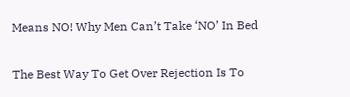Means NO! Why Men Can’t Take ‘NO’ In Bed

The Best Way To Get Over Rejection Is To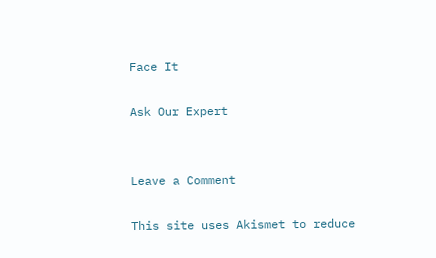Face It

Ask Our Expert


Leave a Comment

This site uses Akismet to reduce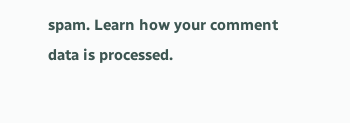spam. Learn how your comment data is processed.